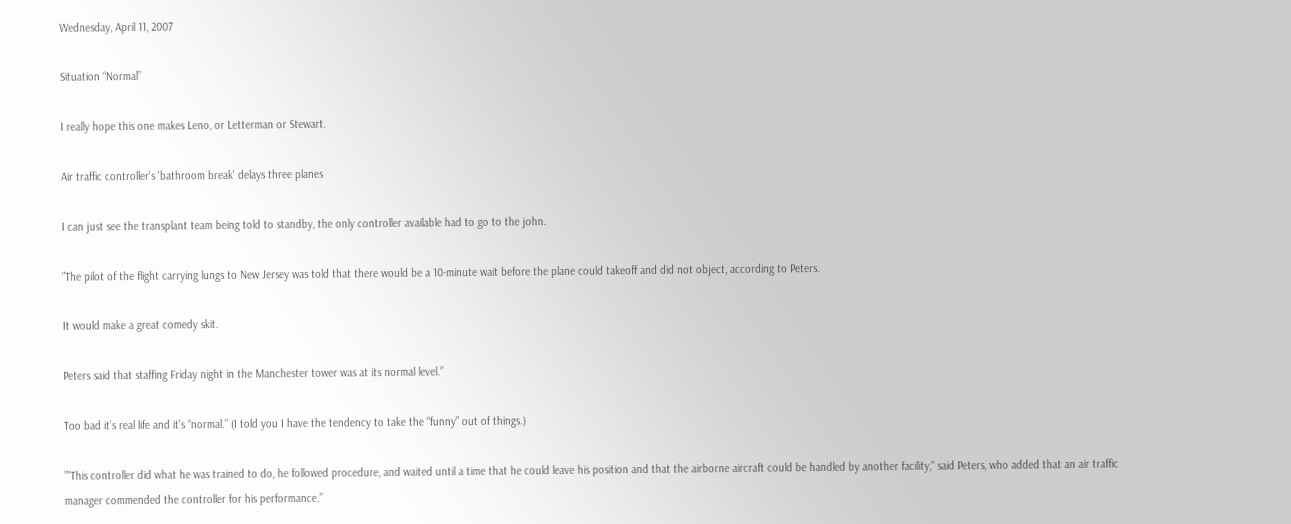Wednesday, April 11, 2007

Situation “Normal”

I really hope this one makes Leno, or Letterman or Stewart.

Air traffic controller's 'bathroom break' delays three planes

I can just see the transplant team being told to standby, the only controller available had to go to the john.

”The pilot of the flight carrying lungs to New Jersey was told that there would be a 10-minute wait before the plane could takeoff and did not object, according to Peters.

It would make a great comedy skit.

Peters said that staffing Friday night in the Manchester tower was at its normal level.”

Too bad it’s real life and it’s “normal.” (I told you I have the tendency to take the “funny” out of things.)

”"This controller did what he was trained to do, he followed procedure, and waited until a time that he could leave his position and that the airborne aircraft could be handled by another facility," said Peters, who added that an air traffic manager commended the controller for his performance.”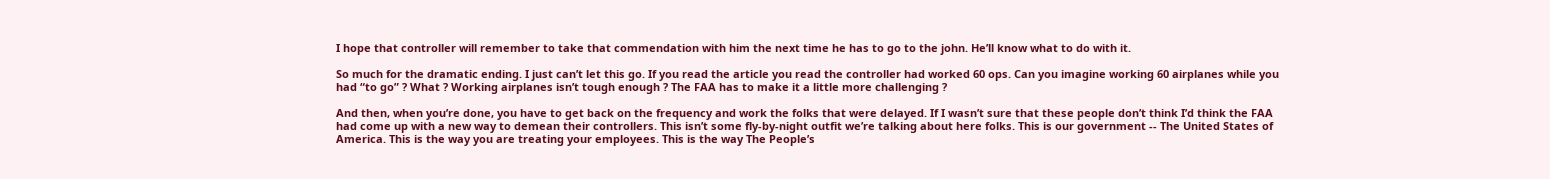I hope that controller will remember to take that commendation with him the next time he has to go to the john. He’ll know what to do with it.

So much for the dramatic ending. I just can’t let this go. If you read the article you read the controller had worked 60 ops. Can you imagine working 60 airplanes while you had “to go” ? What ? Working airplanes isn’t tough enough ? The FAA has to make it a little more challenging ?

And then, when you’re done, you have to get back on the frequency and work the folks that were delayed. If I wasn’t sure that these people don’t think I’d think the FAA had come up with a new way to demean their controllers. This isn’t some fly-by-night outfit we’re talking about here folks. This is our government -- The United States of America. This is the way you are treating your employees. This is the way The People’s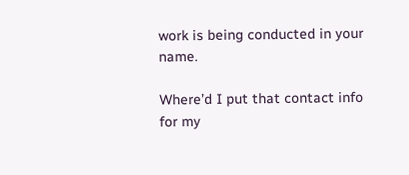work is being conducted in your name.

Where’d I put that contact info for my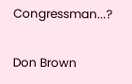Congressman...?

Don Brown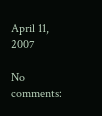April 11, 2007

No comments: